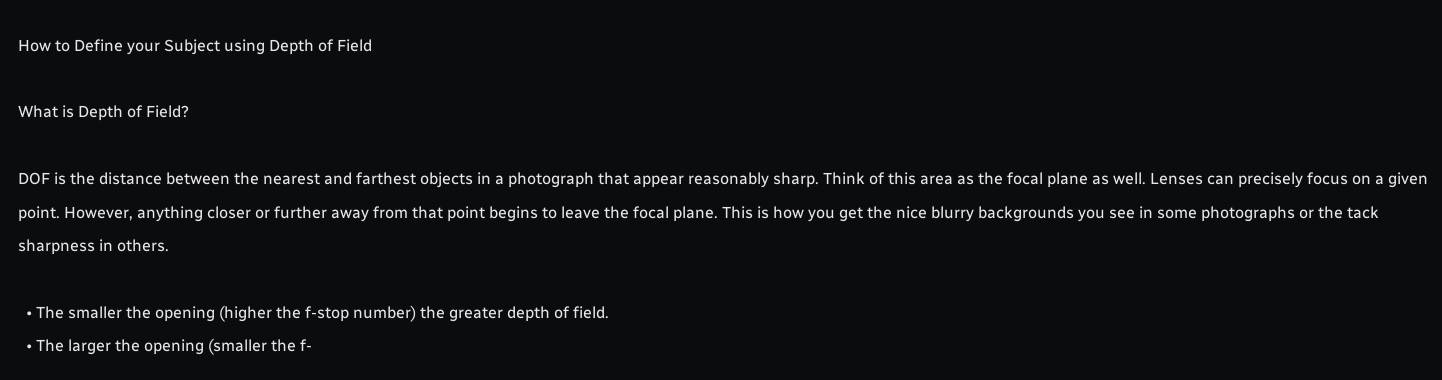How to Define your Subject using Depth of Field

What is Depth of Field?

DOF is the distance between the nearest and farthest objects in a photograph that appear reasonably sharp. Think of this area as the focal plane as well. Lenses can precisely focus on a given point. However, anything closer or further away from that point begins to leave the focal plane. This is how you get the nice blurry backgrounds you see in some photographs or the tack sharpness in others.

  • The smaller the opening (higher the f-stop number) the greater depth of field.
  • The larger the opening (smaller the f-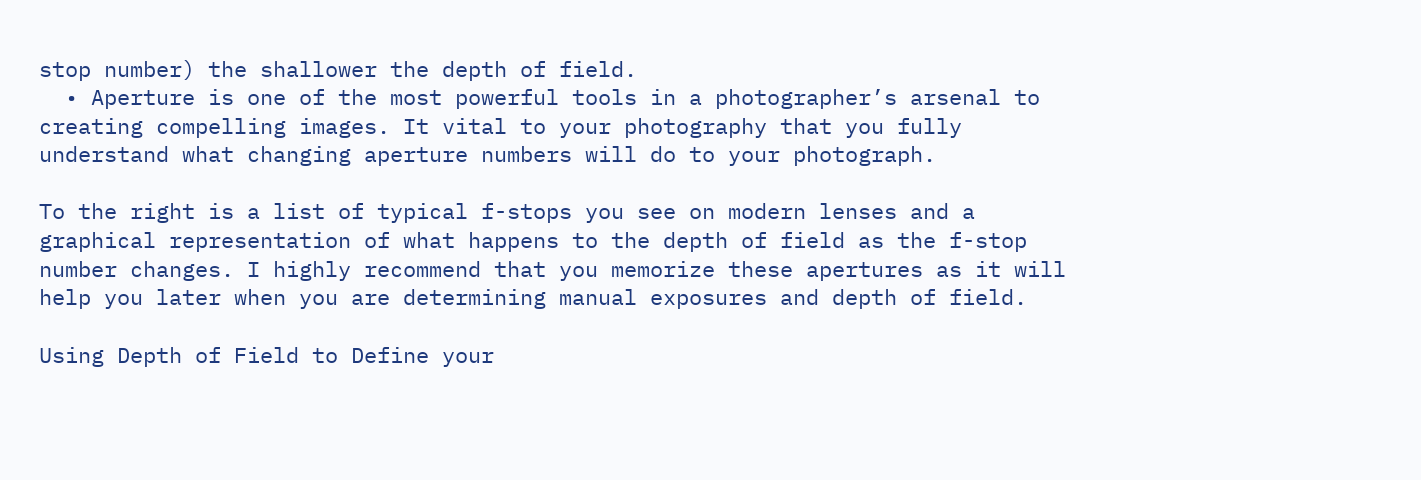stop number) the shallower the depth of field.
  • Aperture is one of the most powerful tools in a photographer’s arsenal to creating compelling images. It vital to your photography that you fully understand what changing aperture numbers will do to your photograph.

To the right is a list of typical f-stops you see on modern lenses and a graphical representation of what happens to the depth of field as the f-stop number changes. I highly recommend that you memorize these apertures as it will help you later when you are determining manual exposures and depth of field.

Using Depth of Field to Define your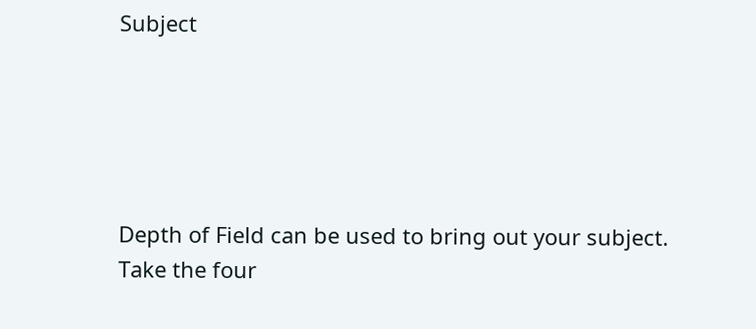Subject





Depth of Field can be used to bring out your subject.  Take the four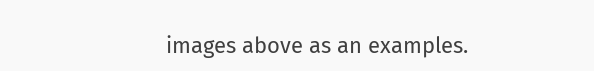images above as an examples.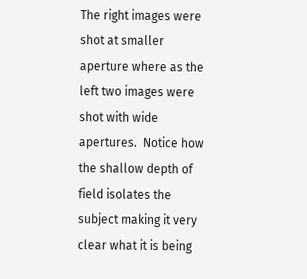The right images were shot at smaller aperture where as the left two images were shot with wide apertures.  Notice how the shallow depth of field isolates the subject making it very clear what it is being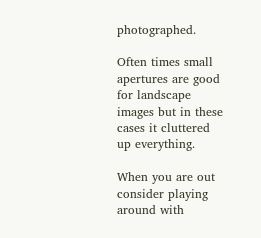photographed.

Often times small apertures are good for landscape images but in these cases it cluttered up everything.

When you are out consider playing around with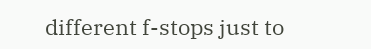different f-stops just to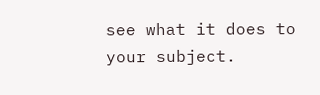see what it does to your subject.